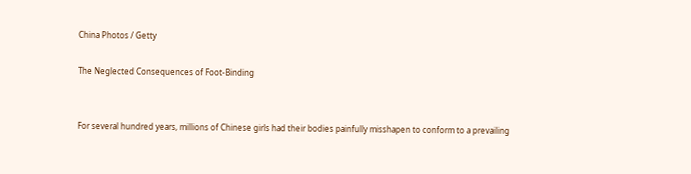China Photos / Getty

The Neglected Consequences of Foot-Binding


For several hundred years, millions of Chinese girls had their bodies painfully misshapen to conform to a prevailing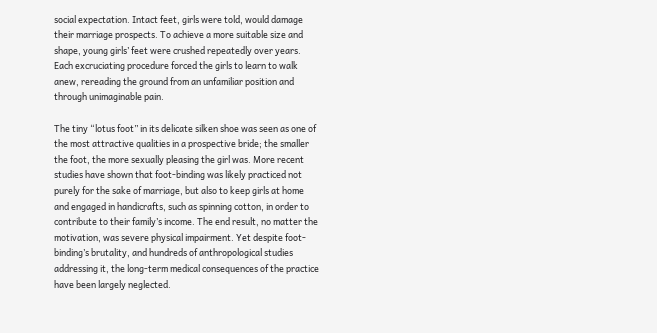social expectation. Intact feet, girls were told, would damage their marriage prospects. To achieve a more suitable size and shape, young girls’ feet were crushed repeatedly over years. Each excruciating procedure forced the girls to learn to walk anew, rereading the ground from an unfamiliar position and through unimaginable pain.

The tiny “lotus foot” in its delicate silken shoe was seen as one of the most attractive qualities in a prospective bride; the smaller the foot, the more sexually pleasing the girl was. More recent studies have shown that foot-binding was likely practiced not purely for the sake of marriage, but also to keep girls at home and engaged in handicrafts, such as spinning cotton, in order to contribute to their family’s income. The end result, no matter the motivation, was severe physical impairment. Yet despite foot-binding’s brutality, and hundreds of anthropological studies addressing it, the long-term medical consequences of the practice have been largely neglected.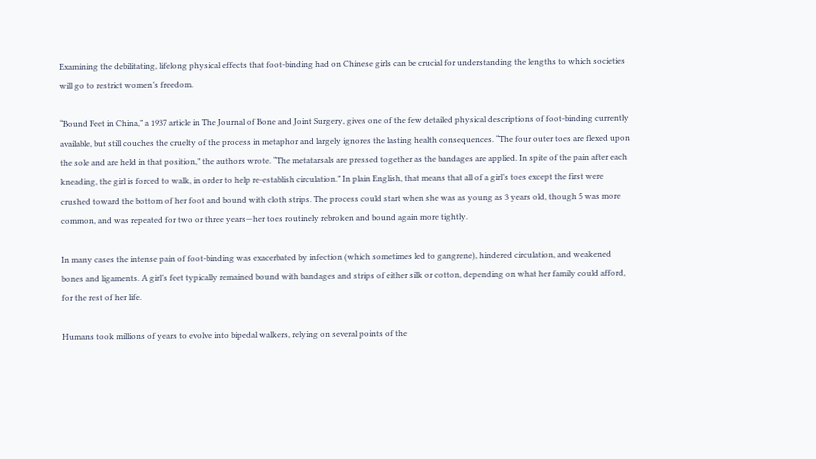Examining the debilitating, lifelong physical effects that foot-binding had on Chinese girls can be crucial for understanding the lengths to which societies will go to restrict women’s freedom.

“Bound Feet in China,” a 1937 article in The Journal of Bone and Joint Surgery, gives one of the few detailed physical descriptions of foot-binding currently available, but still couches the cruelty of the process in metaphor and largely ignores the lasting health consequences. “The four outer toes are flexed upon the sole and are held in that position,” the authors wrote. “The metatarsals are pressed together as the bandages are applied. In spite of the pain after each kneading, the girl is forced to walk, in order to help re-establish circulation.” In plain English, that means that all of a girl’s toes except the first were crushed toward the bottom of her foot and bound with cloth strips. The process could start when she was as young as 3 years old, though 5 was more common, and was repeated for two or three years—her toes routinely rebroken and bound again more tightly.

In many cases the intense pain of foot-binding was exacerbated by infection (which sometimes led to gangrene), hindered circulation, and weakened bones and ligaments. A girl’s feet typically remained bound with bandages and strips of either silk or cotton, depending on what her family could afford, for the rest of her life.

Humans took millions of years to evolve into bipedal walkers, relying on several points of the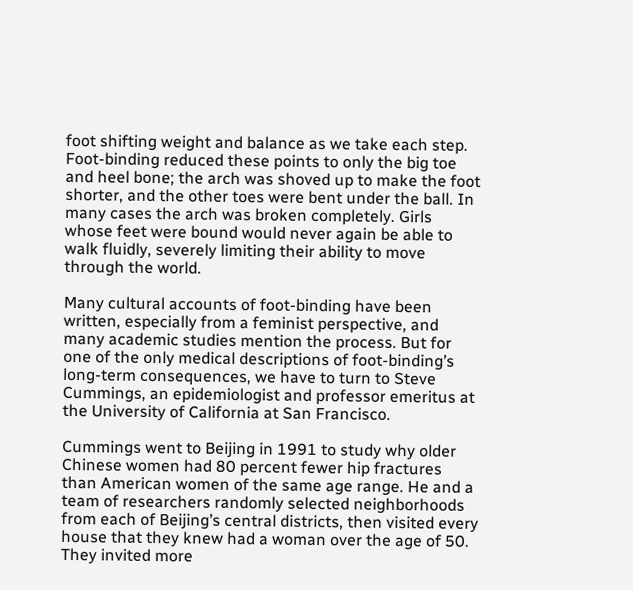foot shifting weight and balance as we take each step. Foot-binding reduced these points to only the big toe and heel bone; the arch was shoved up to make the foot shorter, and the other toes were bent under the ball. In many cases the arch was broken completely. Girls whose feet were bound would never again be able to walk fluidly, severely limiting their ability to move through the world.

Many cultural accounts of foot-binding have been written, especially from a feminist perspective, and many academic studies mention the process. But for one of the only medical descriptions of foot-binding’s long-term consequences, we have to turn to Steve Cummings, an epidemiologist and professor emeritus at the University of California at San Francisco.

Cummings went to Beijing in 1991 to study why older Chinese women had 80 percent fewer hip fractures than American women of the same age range. He and a team of researchers randomly selected neighborhoods from each of Beijing’s central districts, then visited every house that they knew had a woman over the age of 50. They invited more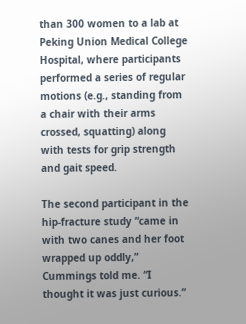than 300 women to a lab at Peking Union Medical College Hospital, where participants performed a series of regular motions (e.g., standing from a chair with their arms crossed, squatting) along with tests for grip strength and gait speed.

The second participant in the hip-fracture study “came in with two canes and her foot wrapped up oddly,” Cummings told me. “I thought it was just curious.”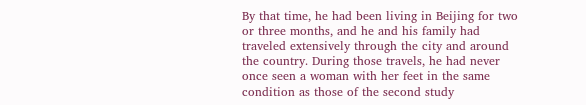By that time, he had been living in Beijing for two or three months, and he and his family had traveled extensively through the city and around the country. During those travels, he had never once seen a woman with her feet in the same condition as those of the second study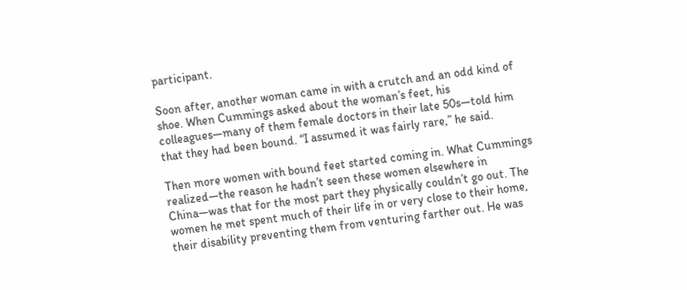participant.

Soon after, another woman came in with a crutch and an odd kind of shoe. When Cummings asked about the woman’s feet, his colleagues—many of them female doctors in their late 50s—told him that they had been bound. “I assumed it was fairly rare,” he said.

Then more women with bound feet started coming in. What Cummings realized—the reason he hadn’t seen these women elsewhere in China—was that for the most part they physically couldn’t go out. The women he met spent much of their life in or very close to their home, their disability preventing them from venturing farther out. He was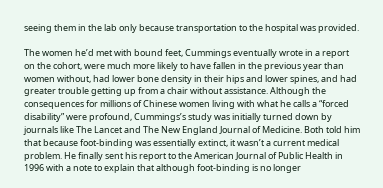seeing them in the lab only because transportation to the hospital was provided.

The women he’d met with bound feet, Cummings eventually wrote in a report on the cohort, were much more likely to have fallen in the previous year than women without, had lower bone density in their hips and lower spines, and had greater trouble getting up from a chair without assistance. Although the consequences for millions of Chinese women living with what he calls a “forced disability” were profound, Cummings’s study was initially turned down by journals like The Lancet and The New England Journal of Medicine. Both told him that because foot-binding was essentially extinct, it wasn’t a current medical problem. He finally sent his report to the American Journal of Public Health in 1996 with a note to explain that although foot-binding is no longer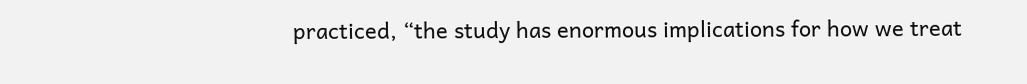practiced, “the study has enormous implications for how we treat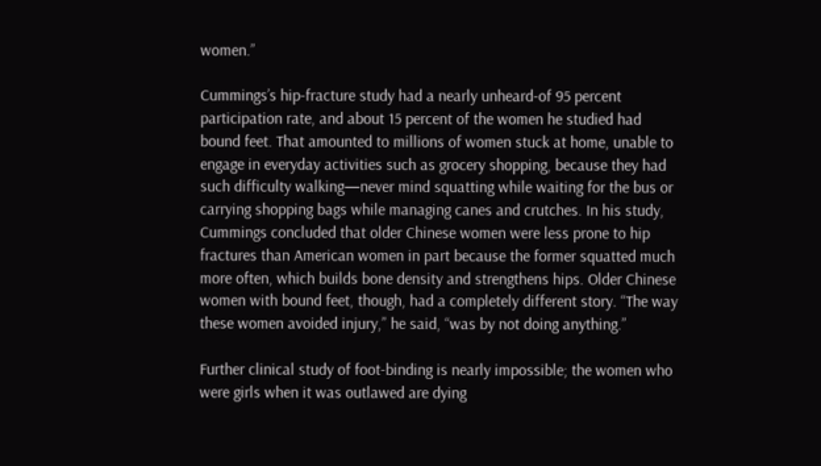women.”

Cummings’s hip-fracture study had a nearly unheard-of 95 percent participation rate, and about 15 percent of the women he studied had bound feet. That amounted to millions of women stuck at home, unable to engage in everyday activities such as grocery shopping, because they had such difficulty walking—never mind squatting while waiting for the bus or carrying shopping bags while managing canes and crutches. In his study, Cummings concluded that older Chinese women were less prone to hip fractures than American women in part because the former squatted much more often, which builds bone density and strengthens hips. Older Chinese women with bound feet, though, had a completely different story. “The way these women avoided injury,” he said, “was by not doing anything.”

Further clinical study of foot-binding is nearly impossible; the women who were girls when it was outlawed are dying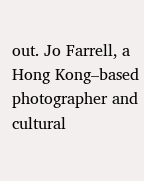out. Jo Farrell, a Hong Kong–based photographer and cultural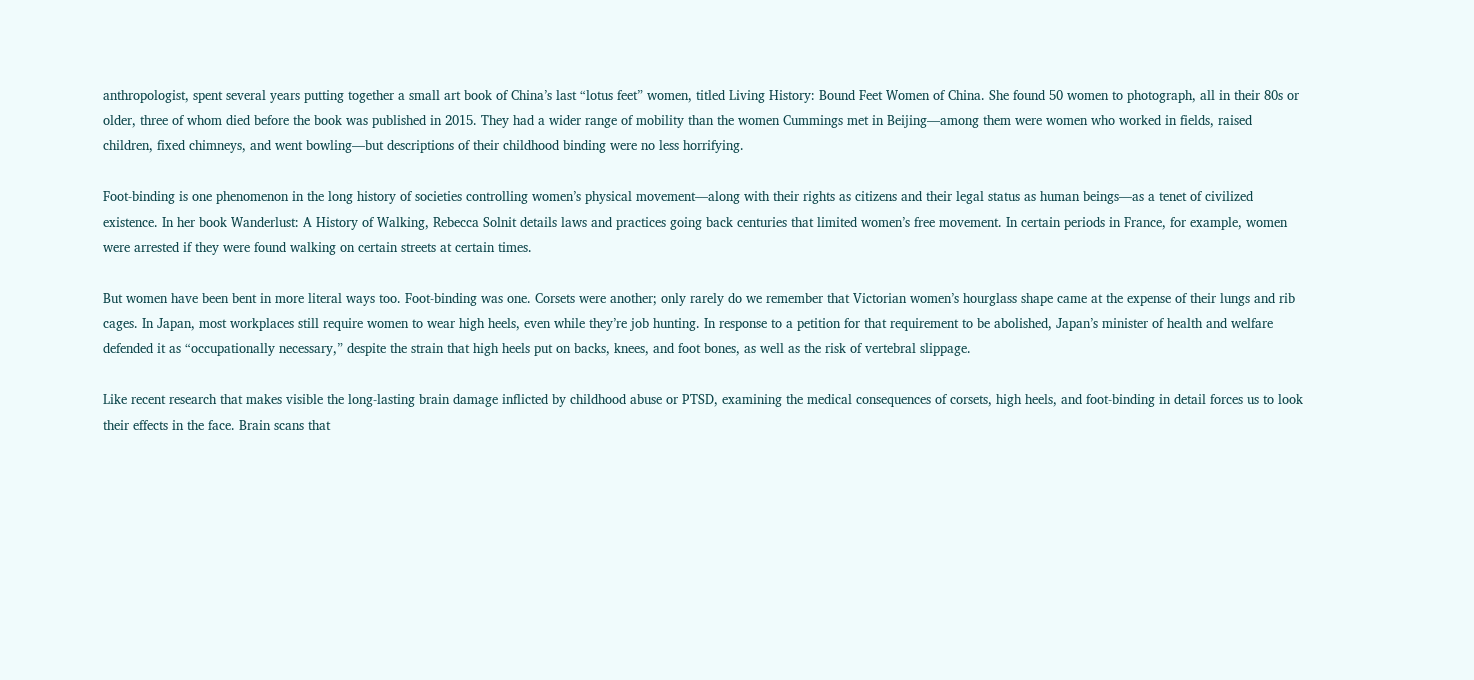anthropologist, spent several years putting together a small art book of China’s last “lotus feet” women, titled Living History: Bound Feet Women of China. She found 50 women to photograph, all in their 80s or older, three of whom died before the book was published in 2015. They had a wider range of mobility than the women Cummings met in Beijing—among them were women who worked in fields, raised children, fixed chimneys, and went bowling—but descriptions of their childhood binding were no less horrifying.

Foot-binding is one phenomenon in the long history of societies controlling women’s physical movement—along with their rights as citizens and their legal status as human beings—as a tenet of civilized existence. In her book Wanderlust: A History of Walking, Rebecca Solnit details laws and practices going back centuries that limited women’s free movement. In certain periods in France, for example, women were arrested if they were found walking on certain streets at certain times.

But women have been bent in more literal ways too. Foot-binding was one. Corsets were another; only rarely do we remember that Victorian women’s hourglass shape came at the expense of their lungs and rib cages. In Japan, most workplaces still require women to wear high heels, even while they’re job hunting. In response to a petition for that requirement to be abolished, Japan’s minister of health and welfare defended it as “occupationally necessary,” despite the strain that high heels put on backs, knees, and foot bones, as well as the risk of vertebral slippage.

Like recent research that makes visible the long-lasting brain damage inflicted by childhood abuse or PTSD, examining the medical consequences of corsets, high heels, and foot-binding in detail forces us to look their effects in the face. Brain scans that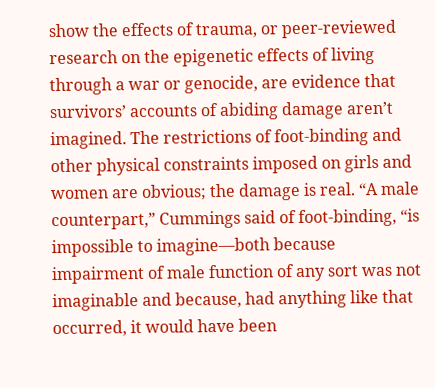show the effects of trauma, or peer-reviewed research on the epigenetic effects of living through a war or genocide, are evidence that survivors’ accounts of abiding damage aren’t imagined. The restrictions of foot-binding and other physical constraints imposed on girls and women are obvious; the damage is real. “A male counterpart,” Cummings said of foot-binding, “is impossible to imagine—both because impairment of male function of any sort was not imaginable and because, had anything like that occurred, it would have been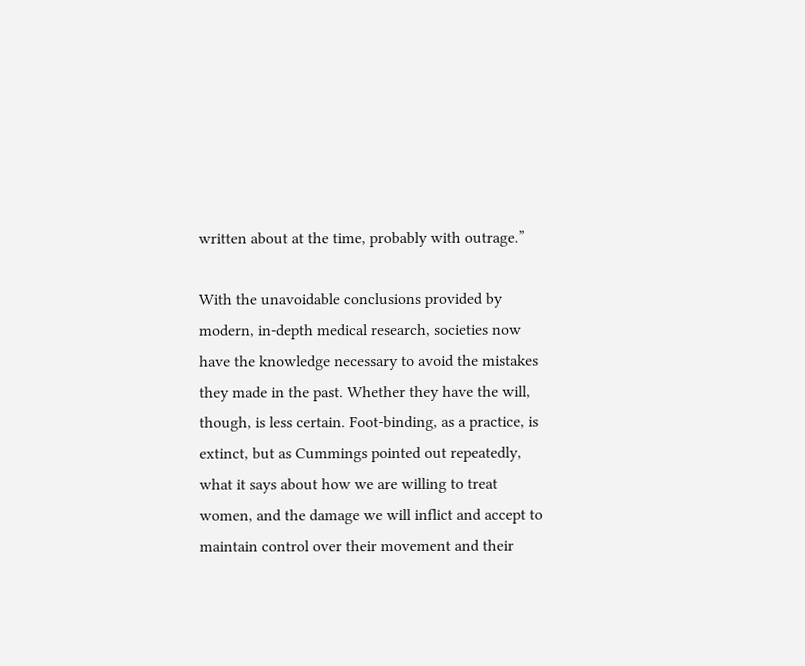written about at the time, probably with outrage.”

With the unavoidable conclusions provided by modern, in-depth medical research, societies now have the knowledge necessary to avoid the mistakes they made in the past. Whether they have the will, though, is less certain. Foot-binding, as a practice, is extinct, but as Cummings pointed out repeatedly, what it says about how we are willing to treat women, and the damage we will inflict and accept to maintain control over their movement and their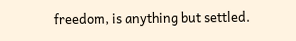freedom, is anything but settled.